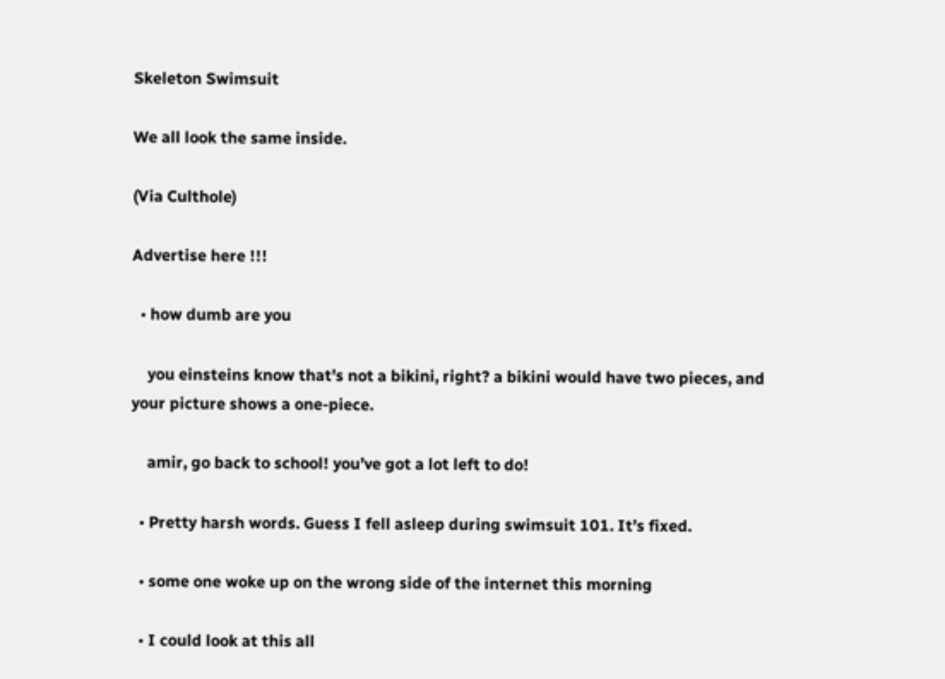Skeleton Swimsuit

We all look the same inside.

(Via Culthole)

Advertise here !!!

  • how dumb are you

    you einsteins know that’s not a bikini, right? a bikini would have two pieces, and your picture shows a one-piece.

    amir, go back to school! you’ve got a lot left to do!

  • Pretty harsh words. Guess I fell asleep during swimsuit 101. It’s fixed.

  • some one woke up on the wrong side of the internet this morning

  • I could look at this all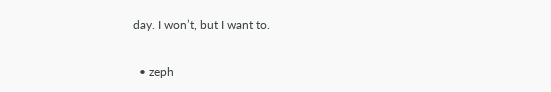day. I won’t, but I want to.

  • zeph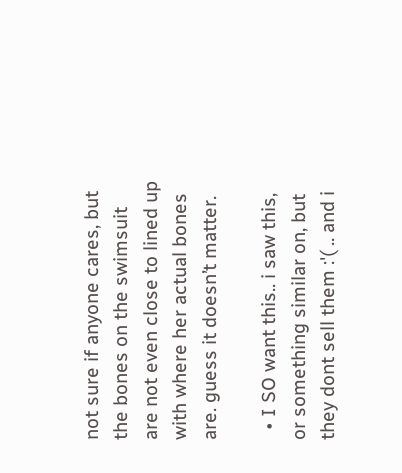not sure if anyone cares, but the bones on the swimsuit are not even close to lined up with where her actual bones are. guess it doesn’t matter.

  • I SO want this.. i saw this, or something similar on, but they dont sell them :'( .. and i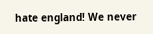hate england! We never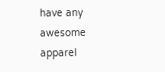have any awesome apparel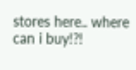stores here.. where can i buy!?!